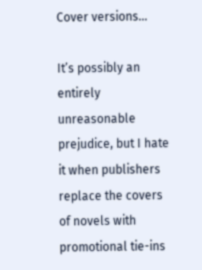Cover versions…

It’s possibly an entirely unreasonable prejudice, but I hate it when publishers replace the covers of novels with promotional tie-ins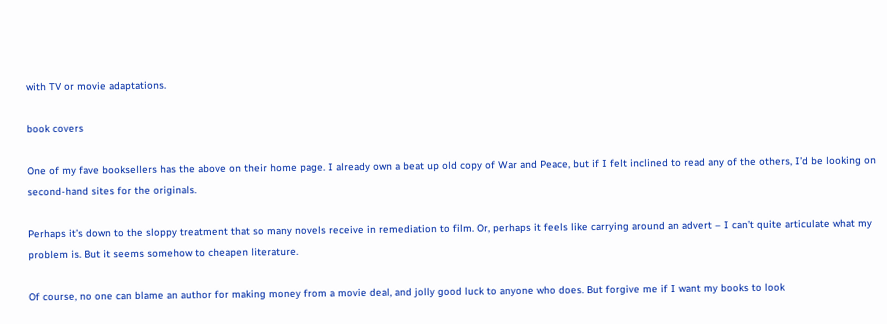with TV or movie adaptations.

book covers

One of my fave booksellers has the above on their home page. I already own a beat up old copy of War and Peace, but if I felt inclined to read any of the others, I’d be looking on second-hand sites for the originals.

Perhaps it’s down to the sloppy treatment that so many novels receive in remediation to film. Or, perhaps it feels like carrying around an advert – I can’t quite articulate what my problem is. But it seems somehow to cheapen literature.

Of course, no one can blame an author for making money from a movie deal, and jolly good luck to anyone who does. But forgive me if I want my books to look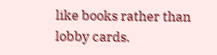like books rather than lobby cards.